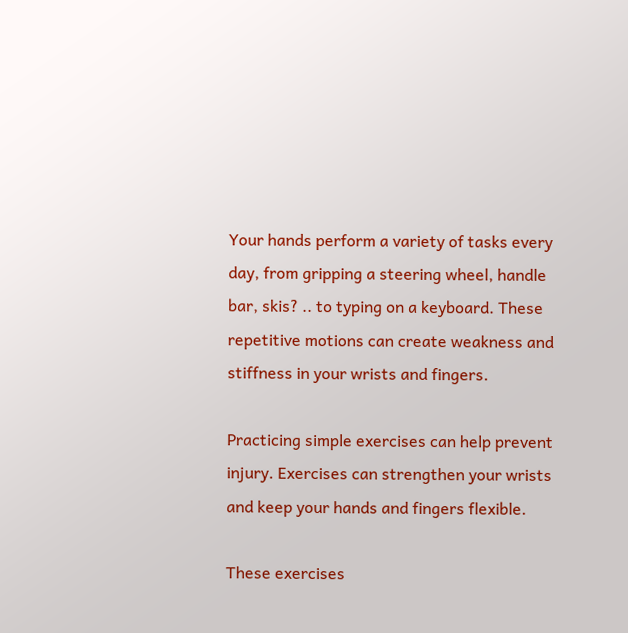Your hands perform a variety of tasks every day, from gripping a steering wheel, handle bar, skis? .. to typing on a keyboard. These repetitive motions can create weakness and stiffness in your wrists and fingers.

Practicing simple exercises can help prevent injury. Exercises can strengthen your wrists and keep your hands and fingers flexible.

These exercises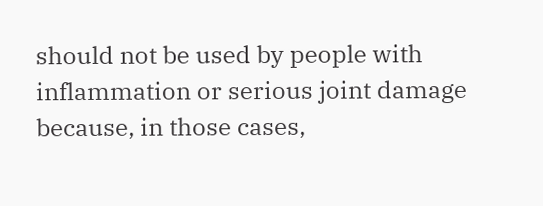should not be used by people with inflammation or serious joint damage because, in those cases,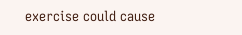exercise could cause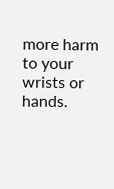more harm to your wrists or hands.